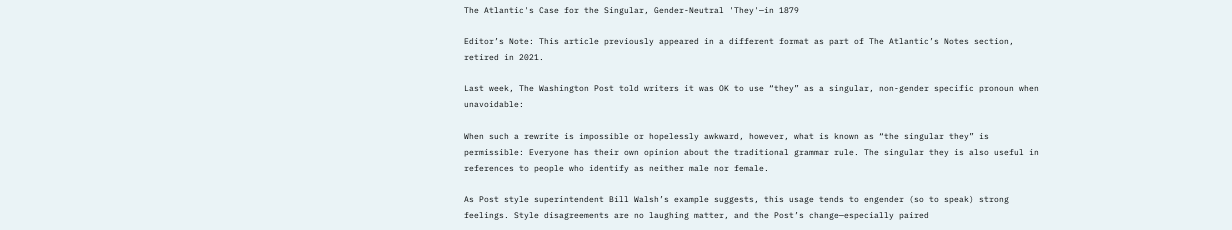The Atlantic's Case for the Singular, Gender-Neutral 'They'—in 1879

Editor’s Note: This article previously appeared in a different format as part of The Atlantic’s Notes section, retired in 2021.

Last week, The Washington Post told writers it was OK to use “they” as a singular, non-gender specific pronoun when unavoidable:

When such a rewrite is impossible or hopelessly awkward, however, what is known as “the singular they” is permissible: Everyone has their own opinion about the traditional grammar rule. The singular they is also useful in references to people who identify as neither male nor female.

As Post style superintendent Bill Walsh’s example suggests, this usage tends to engender (so to speak) strong feelings. Style disagreements are no laughing matter, and the Post’s change—especially paired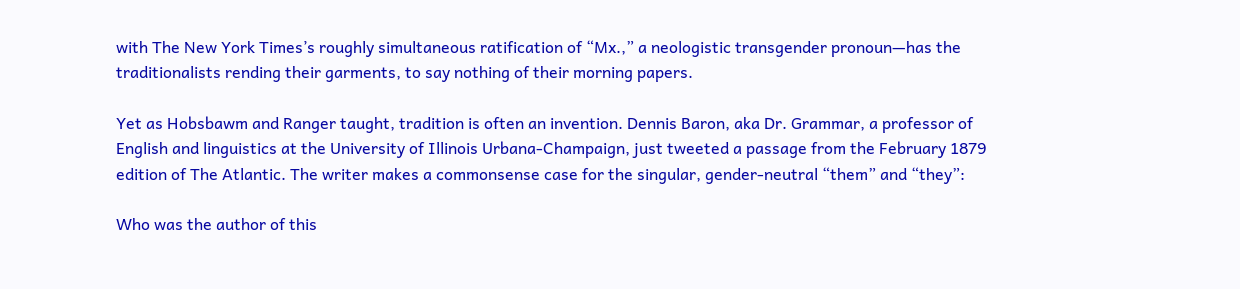with The New York Times’s roughly simultaneous ratification of “Mx.,” a neologistic transgender pronoun—has the traditionalists rending their garments, to say nothing of their morning papers.

Yet as Hobsbawm and Ranger taught, tradition is often an invention. Dennis Baron, aka Dr. Grammar, a professor of English and linguistics at the University of Illinois Urbana-Champaign, just tweeted a passage from the February 1879 edition of The Atlantic. The writer makes a commonsense case for the singular, gender-neutral “them” and “they”:

Who was the author of this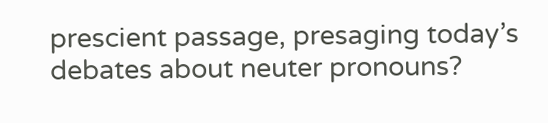prescient passage, presaging today’s debates about neuter pronouns?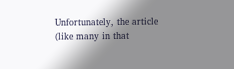Unfortunately, the article (like many in that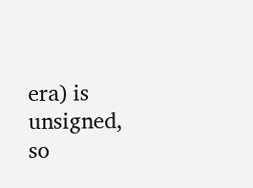era) is unsigned, so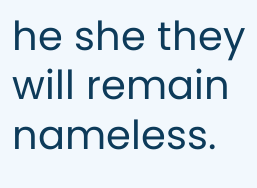he she they will remain nameless.